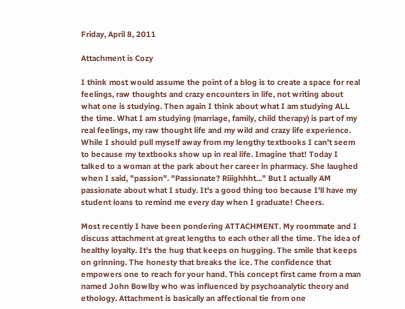Friday, April 8, 2011

Attachment is Cozy

I think most would assume the point of a blog is to create a space for real feelings, raw thoughts and crazy encounters in life, not writing about what one is studying. Then again I think about what I am studying ALL the time. What I am studying (marriage, family, child therapy) is part of my real feelings, my raw thought life and my wild and crazy life experience. While I should pull myself away from my lengthy textbooks I can't seem to because my textbooks show up in real life. Imagine that! Today I talked to a woman at the park about her career in pharmacy. She laughed when I said, "passion". "Passionate? Riiighhht..." But I actually AM passionate about what I study. It's a good thing too because I'll have my student loans to remind me every day when I graduate! Cheers.

Most recently I have been pondering ATTACHMENT. My roommate and I discuss attachment at great lengths to each other all the time. The idea of healthy loyalty. It's the hug that keeps on hugging. The smile that keeps on grinning. The honesty that breaks the ice. The confidence that empowers one to reach for your hand. This concept first came from a man named John Bowlby who was influenced by psychoanalytic theory and ethology. Attachment is basically an affectional tie from one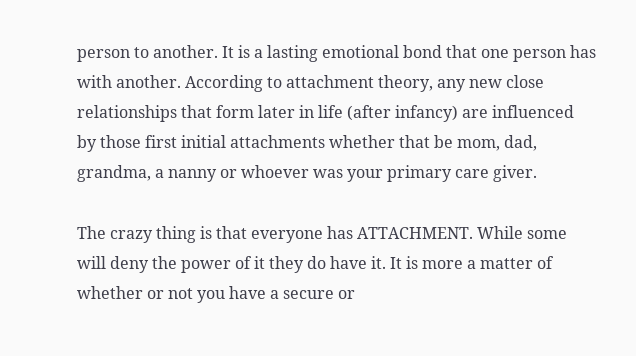person to another. It is a lasting emotional bond that one person has with another. According to attachment theory, any new close relationships that form later in life (after infancy) are influenced by those first initial attachments whether that be mom, dad, grandma, a nanny or whoever was your primary care giver.

The crazy thing is that everyone has ATTACHMENT. While some will deny the power of it they do have it. It is more a matter of whether or not you have a secure or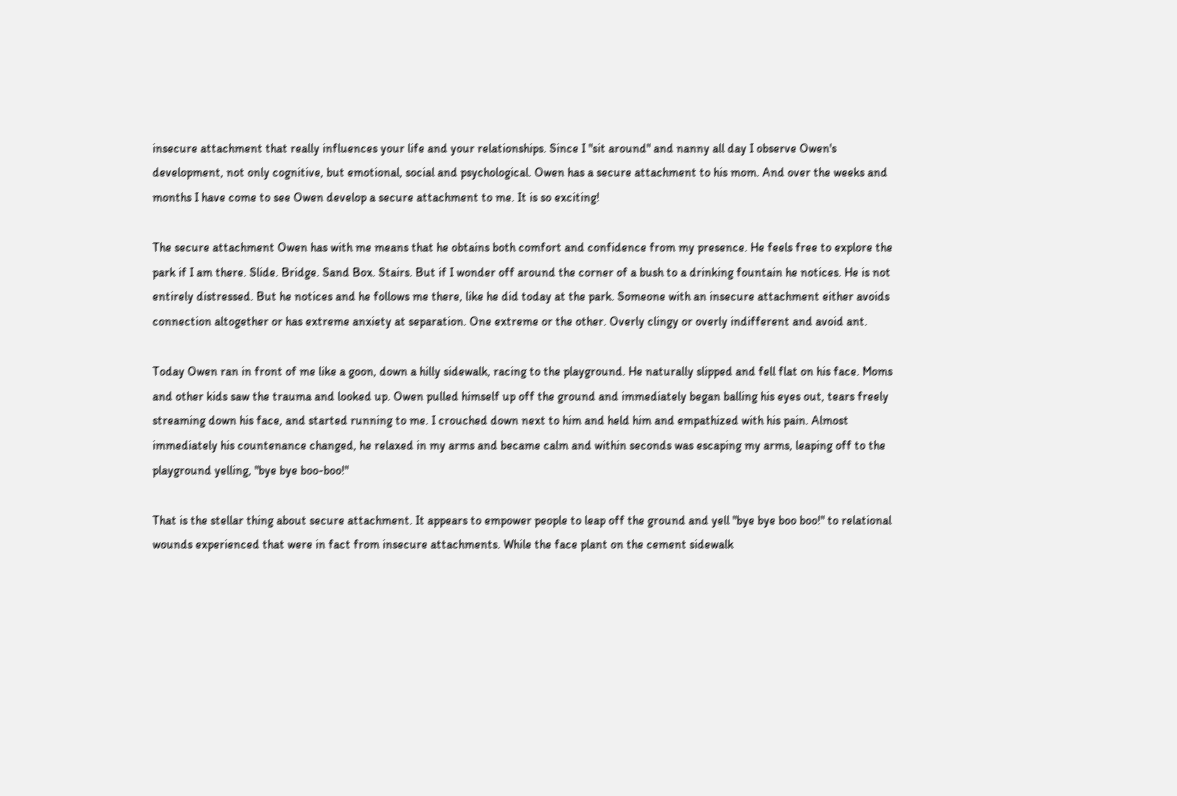insecure attachment that really influences your life and your relationships. Since I "sit around" and nanny all day I observe Owen's development, not only cognitive, but emotional, social and psychological. Owen has a secure attachment to his mom. And over the weeks and months I have come to see Owen develop a secure attachment to me. It is so exciting!

The secure attachment Owen has with me means that he obtains both comfort and confidence from my presence. He feels free to explore the park if I am there. Slide. Bridge. Sand Box. Stairs. But if I wonder off around the corner of a bush to a drinking fountain he notices. He is not entirely distressed. But he notices and he follows me there, like he did today at the park. Someone with an insecure attachment either avoids connection altogether or has extreme anxiety at separation. One extreme or the other. Overly clingy or overly indifferent and avoid ant.

Today Owen ran in front of me like a goon, down a hilly sidewalk, racing to the playground. He naturally slipped and fell flat on his face. Moms and other kids saw the trauma and looked up. Owen pulled himself up off the ground and immediately began balling his eyes out, tears freely streaming down his face, and started running to me. I crouched down next to him and held him and empathized with his pain. Almost immediately his countenance changed, he relaxed in my arms and became calm and within seconds was escaping my arms, leaping off to the playground yelling, "bye bye boo-boo!"

That is the stellar thing about secure attachment. It appears to empower people to leap off the ground and yell "bye bye boo boo!" to relational wounds experienced that were in fact from insecure attachments. While the face plant on the cement sidewalk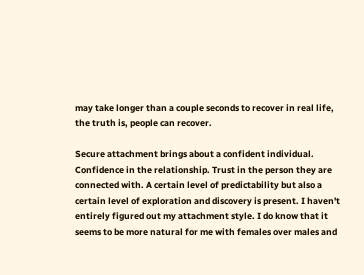may take longer than a couple seconds to recover in real life, the truth is, people can recover.

Secure attachment brings about a confident individual. Confidence in the relationship. Trust in the person they are connected with. A certain level of predictability but also a certain level of exploration and discovery is present. I haven't entirely figured out my attachment style. I do know that it seems to be more natural for me with females over males and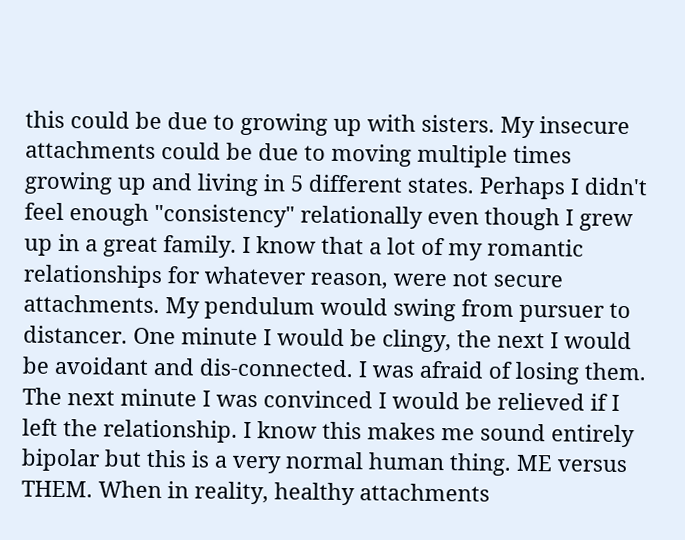this could be due to growing up with sisters. My insecure attachments could be due to moving multiple times growing up and living in 5 different states. Perhaps I didn't feel enough "consistency" relationally even though I grew up in a great family. I know that a lot of my romantic relationships for whatever reason, were not secure attachments. My pendulum would swing from pursuer to distancer. One minute I would be clingy, the next I would be avoidant and dis-connected. I was afraid of losing them. The next minute I was convinced I would be relieved if I left the relationship. I know this makes me sound entirely bipolar but this is a very normal human thing. ME versus THEM. When in reality, healthy attachments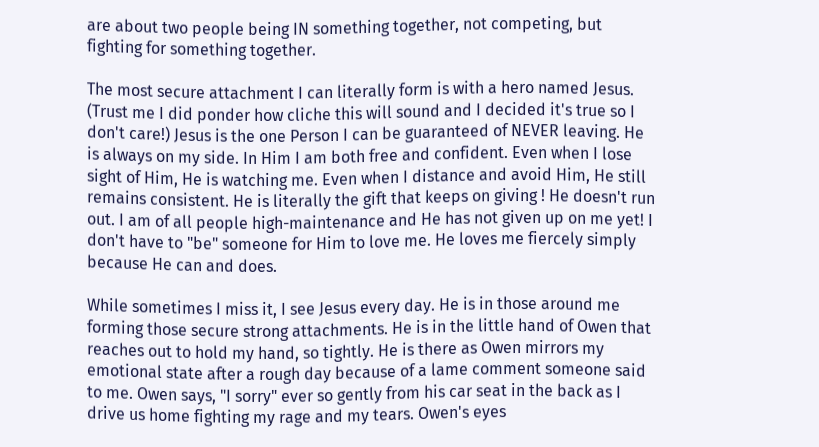are about two people being IN something together, not competing, but fighting for something together.

The most secure attachment I can literally form is with a hero named Jesus. (Trust me I did ponder how cliche this will sound and I decided it's true so I don't care!) Jesus is the one Person I can be guaranteed of NEVER leaving. He is always on my side. In Him I am both free and confident. Even when I lose sight of Him, He is watching me. Even when I distance and avoid Him, He still remains consistent. He is literally the gift that keeps on giving ! He doesn't run out. I am of all people high-maintenance and He has not given up on me yet! I don't have to "be" someone for Him to love me. He loves me fiercely simply because He can and does.

While sometimes I miss it, I see Jesus every day. He is in those around me forming those secure strong attachments. He is in the little hand of Owen that reaches out to hold my hand, so tightly. He is there as Owen mirrors my emotional state after a rough day because of a lame comment someone said to me. Owen says, "I sorry" ever so gently from his car seat in the back as I drive us home fighting my rage and my tears. Owen's eyes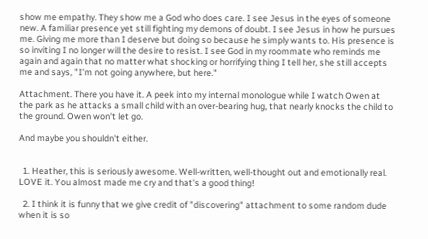show me empathy. They show me a God who does care. I see Jesus in the eyes of someone new. A familiar presence yet still fighting my demons of doubt. I see Jesus in how he pursues me. Giving me more than I deserve but doing so because he simply wants to. His presence is so inviting I no longer will the desire to resist. I see God in my roommate who reminds me again and again that no matter what shocking or horrifying thing I tell her, she still accepts me and says, "I'm not going anywhere, but here."

Attachment. There you have it. A peek into my internal monologue while I watch Owen at the park as he attacks a small child with an over-bearing hug, that nearly knocks the child to the ground. Owen won't let go.

And maybe you shouldn't either.


  1. Heather, this is seriously awesome. Well-written, well-thought out and emotionally real. LOVE it. You almost made me cry and that's a good thing!

  2. I think it is funny that we give credit of "discovering" attachment to some random dude when it is so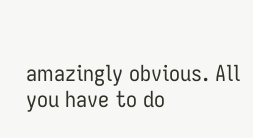amazingly obvious. All you have to do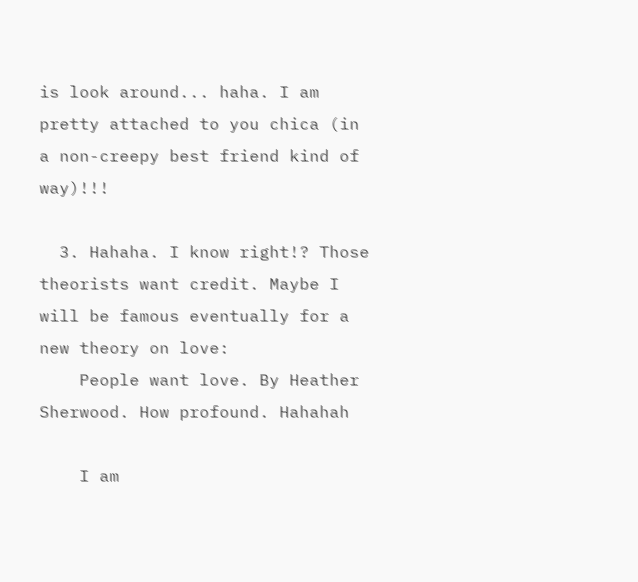is look around... haha. I am pretty attached to you chica (in a non-creepy best friend kind of way)!!!

  3. Hahaha. I know right!? Those theorists want credit. Maybe I will be famous eventually for a new theory on love:
    People want love. By Heather Sherwood. How profound. Hahahah

    I am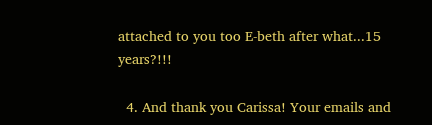attached to you too E-beth after what...15 years?!!!

  4. And thank you Carissa! Your emails and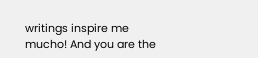writings inspire me mucho! And you are the